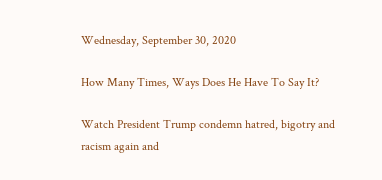Wednesday, September 30, 2020

How Many Times, Ways Does He Have To Say It?

Watch President Trump condemn hatred, bigotry and racism again and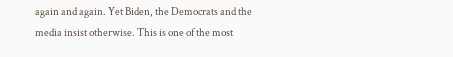again and again. Yet Biden, the Democrats and the media insist otherwise. This is one of the most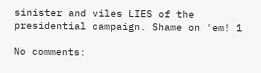sinister and viles LIES of the presidential campaign. Shame on 'em! 1

No comments: